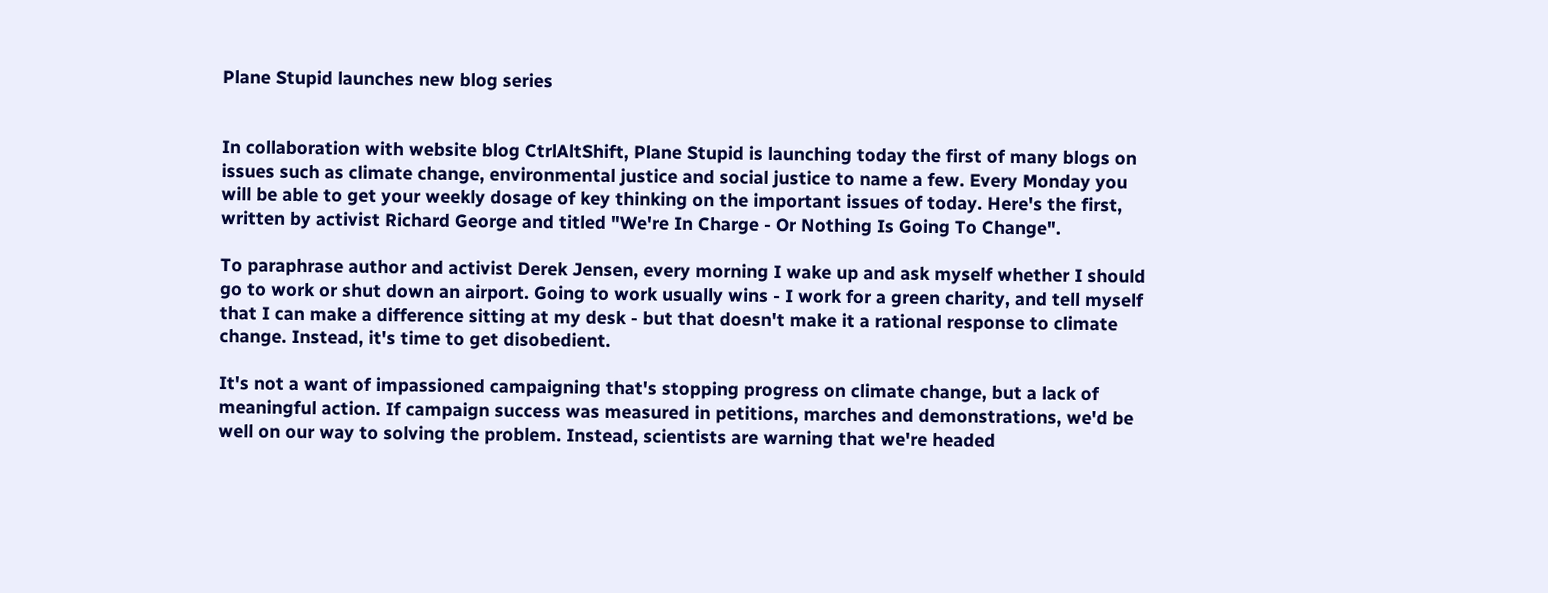Plane Stupid launches new blog series


In collaboration with website blog CtrlAltShift, Plane Stupid is launching today the first of many blogs on issues such as climate change, environmental justice and social justice to name a few. Every Monday you will be able to get your weekly dosage of key thinking on the important issues of today. Here's the first, written by activist Richard George and titled "We're In Charge - Or Nothing Is Going To Change".

To paraphrase author and activist Derek Jensen, every morning I wake up and ask myself whether I should go to work or shut down an airport. Going to work usually wins - I work for a green charity, and tell myself that I can make a difference sitting at my desk - but that doesn't make it a rational response to climate change. Instead, it's time to get disobedient.

It's not a want of impassioned campaigning that's stopping progress on climate change, but a lack of meaningful action. If campaign success was measured in petitions, marches and demonstrations, we'd be well on our way to solving the problem. Instead, scientists are warning that we're headed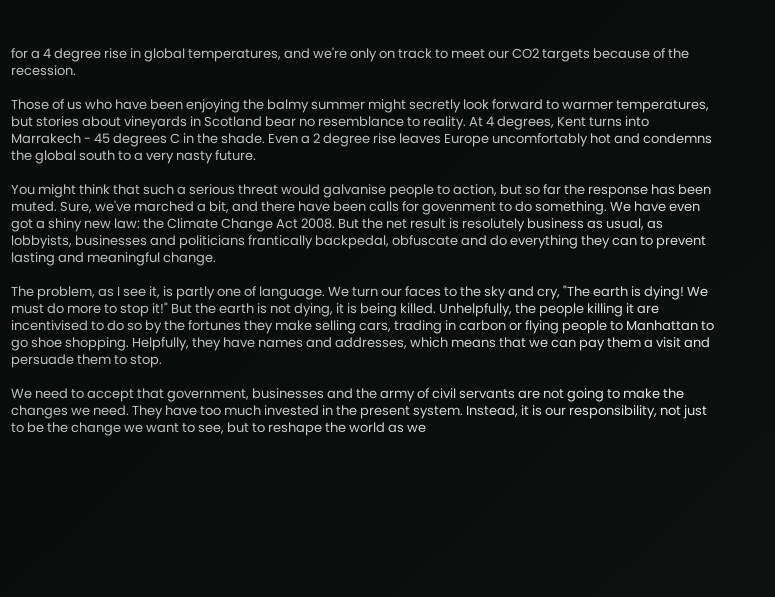for a 4 degree rise in global temperatures, and we're only on track to meet our CO2 targets because of the recession.

Those of us who have been enjoying the balmy summer might secretly look forward to warmer temperatures, but stories about vineyards in Scotland bear no resemblance to reality. At 4 degrees, Kent turns into Marrakech - 45 degrees C in the shade. Even a 2 degree rise leaves Europe uncomfortably hot and condemns the global south to a very nasty future.

You might think that such a serious threat would galvanise people to action, but so far the response has been muted. Sure, we've marched a bit, and there have been calls for govenment to do something. We have even got a shiny new law: the Climate Change Act 2008. But the net result is resolutely business as usual, as lobbyists, businesses and politicians frantically backpedal, obfuscate and do everything they can to prevent lasting and meaningful change.

The problem, as I see it, is partly one of language. We turn our faces to the sky and cry, "The earth is dying! We must do more to stop it!" But the earth is not dying, it is being killed. Unhelpfully, the people killing it are incentivised to do so by the fortunes they make selling cars, trading in carbon or flying people to Manhattan to go shoe shopping. Helpfully, they have names and addresses, which means that we can pay them a visit and persuade them to stop.

We need to accept that government, businesses and the army of civil servants are not going to make the changes we need. They have too much invested in the present system. Instead, it is our responsibility, not just to be the change we want to see, but to reshape the world as we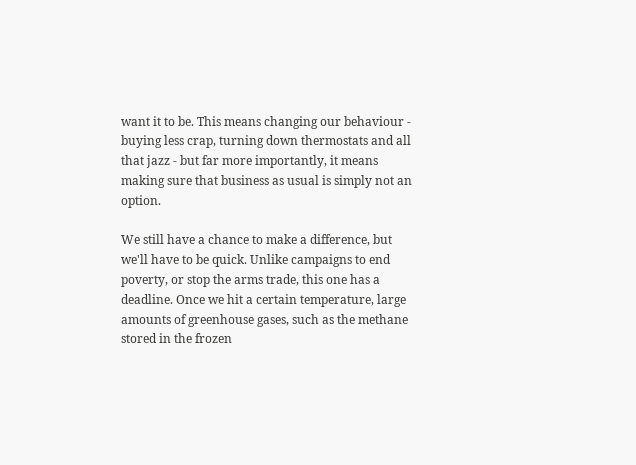want it to be. This means changing our behaviour - buying less crap, turning down thermostats and all that jazz - but far more importantly, it means making sure that business as usual is simply not an option.

We still have a chance to make a difference, but we'll have to be quick. Unlike campaigns to end poverty, or stop the arms trade, this one has a deadline. Once we hit a certain temperature, large amounts of greenhouse gases, such as the methane stored in the frozen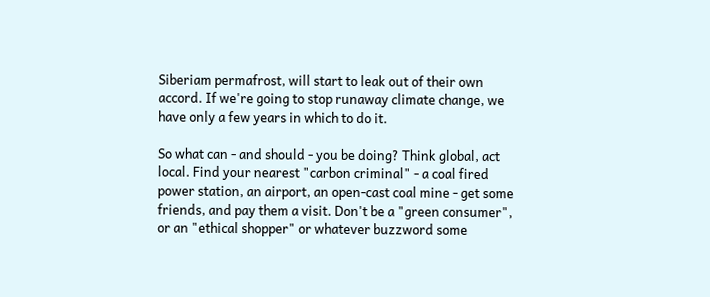Siberiam permafrost, will start to leak out of their own accord. If we're going to stop runaway climate change, we have only a few years in which to do it.

So what can - and should - you be doing? Think global, act local. Find your nearest "carbon criminal" - a coal fired power station, an airport, an open-cast coal mine - get some friends, and pay them a visit. Don't be a "green consumer", or an "ethical shopper" or whatever buzzword some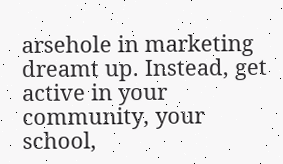arsehole in marketing dreamt up. Instead, get active in your community, your school,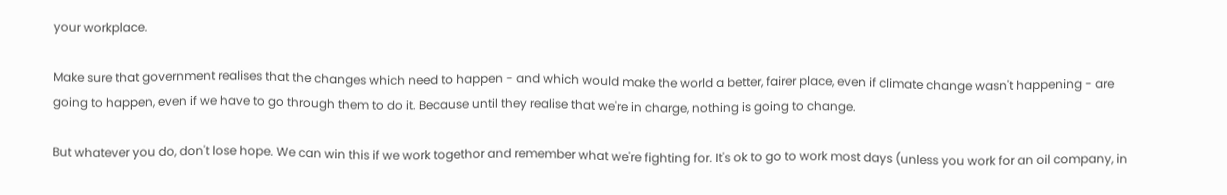your workplace.

Make sure that government realises that the changes which need to happen - and which would make the world a better, fairer place, even if climate change wasn't happening - are going to happen, even if we have to go through them to do it. Because until they realise that we're in charge, nothing is going to change.

But whatever you do, don't lose hope. We can win this if we work togethor and remember what we're fighting for. It's ok to go to work most days (unless you work for an oil company, in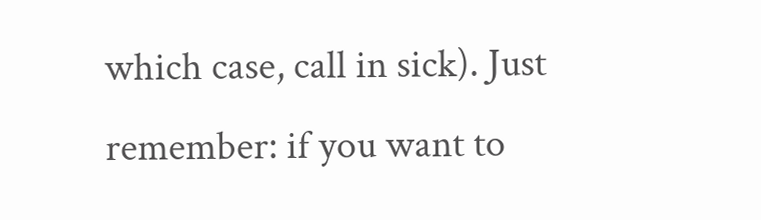which case, call in sick). Just remember: if you want to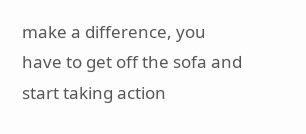make a difference, you have to get off the sofa and start taking action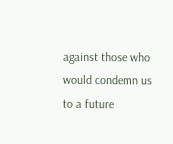against those who would condemn us to a future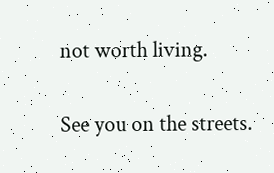not worth living.

See you on the streets.